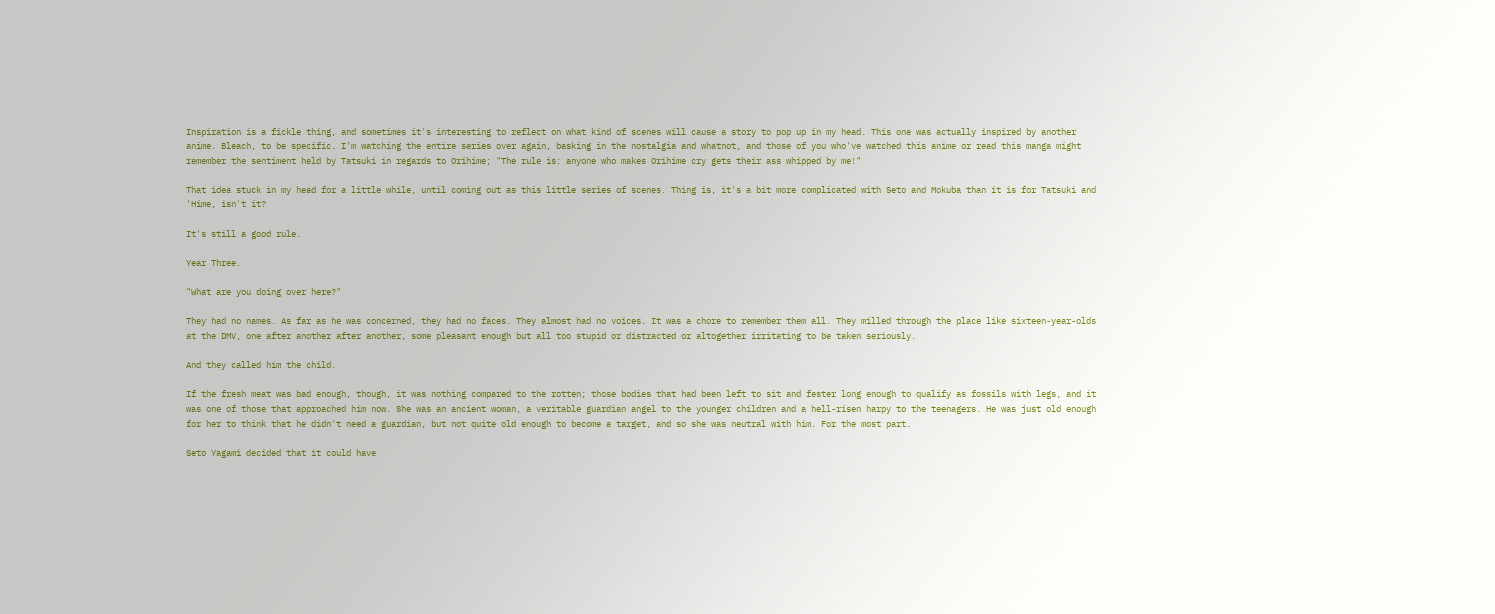Inspiration is a fickle thing, and sometimes it's interesting to reflect on what kind of scenes will cause a story to pop up in my head. This one was actually inspired by another anime. Bleach, to be specific. I'm watching the entire series over again, basking in the nostalgia and whatnot, and those of you who've watched this anime or read this manga might remember the sentiment held by Tatsuki in regards to Orihime; "The rule is: anyone who makes Orihime cry gets their ass whipped by me!"

That idea stuck in my head for a little while, until coming out as this little series of scenes. Thing is, it's a bit more complicated with Seto and Mokuba than it is for Tatsuki and 'Hime, isn't it?

It's still a good rule.

Year Three.

"What are you doing over here?"

They had no names. As far as he was concerned, they had no faces. They almost had no voices. It was a chore to remember them all. They milled through the place like sixteen-year-olds at the DMV, one after another after another, some pleasant enough but all too stupid or distracted or altogether irritating to be taken seriously.

And they called him the child.

If the fresh meat was bad enough, though, it was nothing compared to the rotten; those bodies that had been left to sit and fester long enough to qualify as fossils with legs, and it was one of those that approached him now. She was an ancient woman, a veritable guardian angel to the younger children and a hell-risen harpy to the teenagers. He was just old enough for her to think that he didn't need a guardian, but not quite old enough to become a target, and so she was neutral with him. For the most part.

Seto Yagami decided that it could have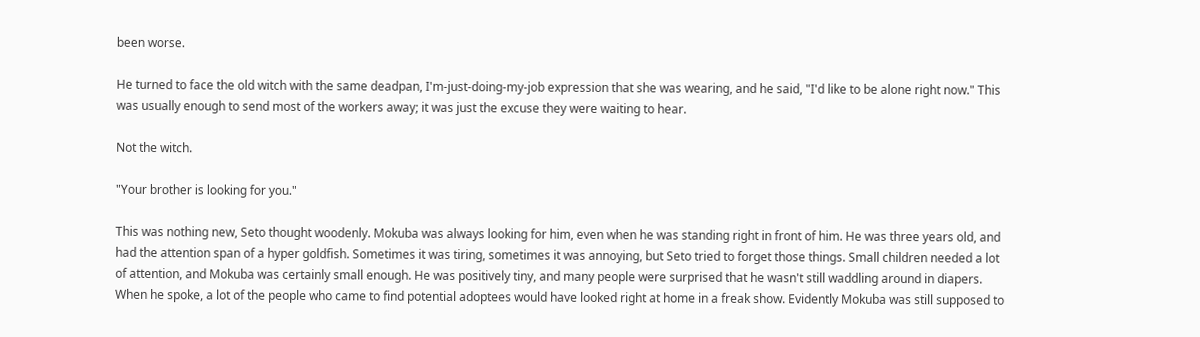been worse.

He turned to face the old witch with the same deadpan, I'm-just-doing-my-job expression that she was wearing, and he said, "I'd like to be alone right now." This was usually enough to send most of the workers away; it was just the excuse they were waiting to hear.

Not the witch.

"Your brother is looking for you."

This was nothing new, Seto thought woodenly. Mokuba was always looking for him, even when he was standing right in front of him. He was three years old, and had the attention span of a hyper goldfish. Sometimes it was tiring, sometimes it was annoying, but Seto tried to forget those things. Small children needed a lot of attention, and Mokuba was certainly small enough. He was positively tiny, and many people were surprised that he wasn't still waddling around in diapers. When he spoke, a lot of the people who came to find potential adoptees would have looked right at home in a freak show. Evidently Mokuba was still supposed to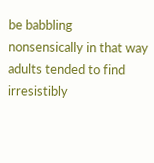be babbling nonsensically in that way adults tended to find irresistibly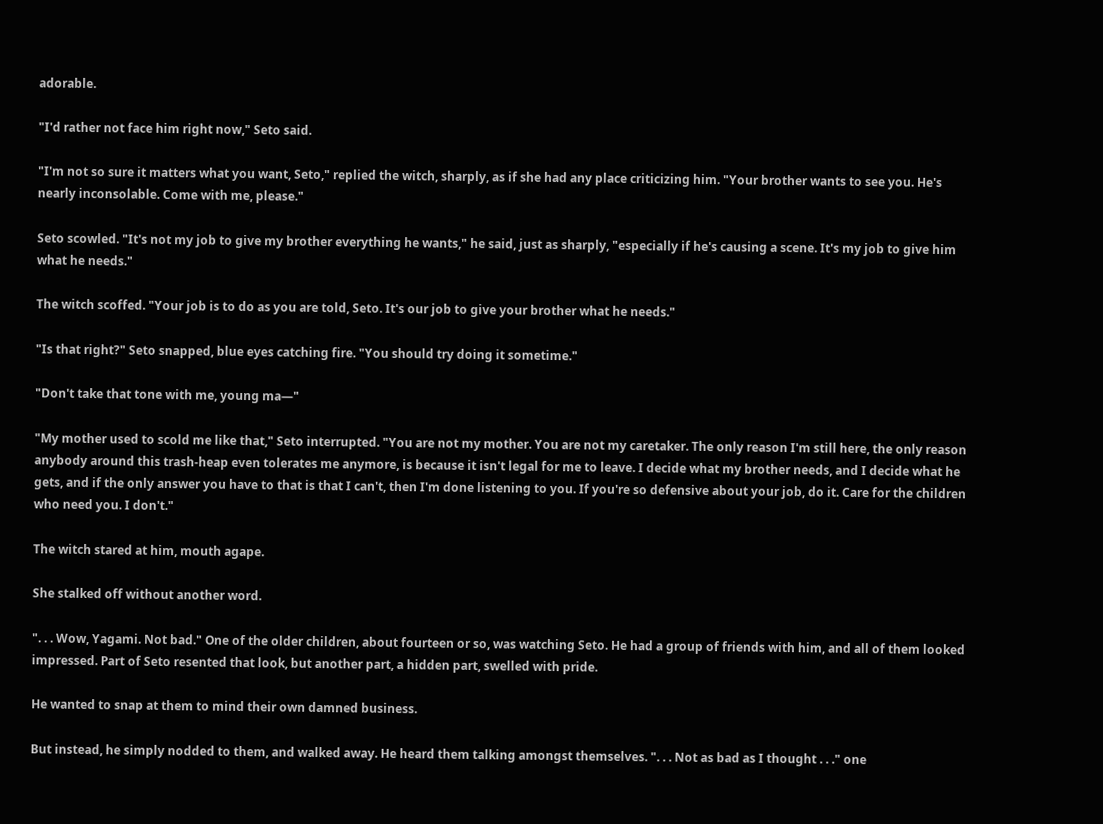adorable.

"I'd rather not face him right now," Seto said.

"I'm not so sure it matters what you want, Seto," replied the witch, sharply, as if she had any place criticizing him. "Your brother wants to see you. He's nearly inconsolable. Come with me, please."

Seto scowled. "It's not my job to give my brother everything he wants," he said, just as sharply, "especially if he's causing a scene. It's my job to give him what he needs."

The witch scoffed. "Your job is to do as you are told, Seto. It's our job to give your brother what he needs."

"Is that right?" Seto snapped, blue eyes catching fire. "You should try doing it sometime."

"Don't take that tone with me, young ma—"

"My mother used to scold me like that," Seto interrupted. "You are not my mother. You are not my caretaker. The only reason I'm still here, the only reason anybody around this trash-heap even tolerates me anymore, is because it isn't legal for me to leave. I decide what my brother needs, and I decide what he gets, and if the only answer you have to that is that I can't, then I'm done listening to you. If you're so defensive about your job, do it. Care for the children who need you. I don't."

The witch stared at him, mouth agape.

She stalked off without another word.

". . . Wow, Yagami. Not bad." One of the older children, about fourteen or so, was watching Seto. He had a group of friends with him, and all of them looked impressed. Part of Seto resented that look, but another part, a hidden part, swelled with pride.

He wanted to snap at them to mind their own damned business.

But instead, he simply nodded to them, and walked away. He heard them talking amongst themselves. ". . . Not as bad as I thought . . ." one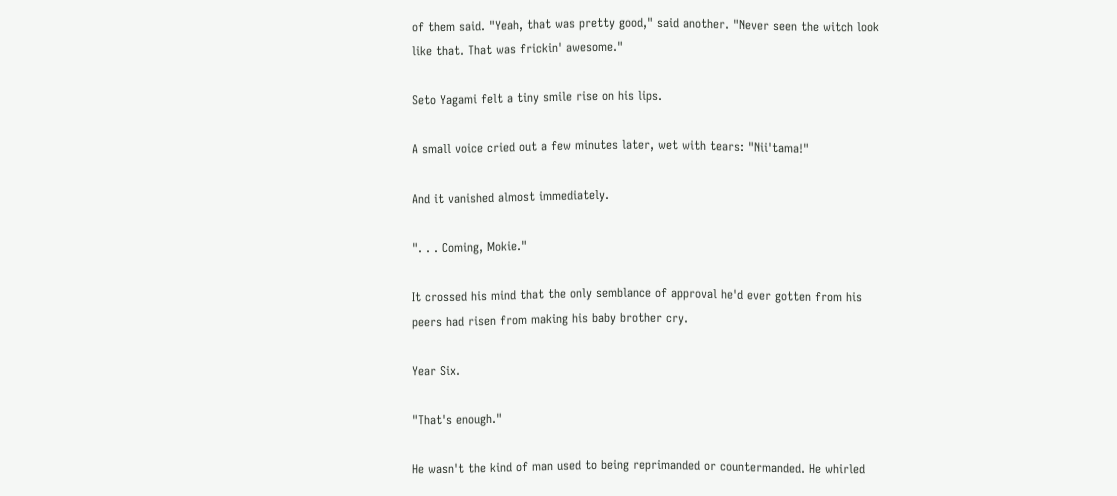of them said. "Yeah, that was pretty good," said another. "Never seen the witch look like that. That was frickin' awesome."

Seto Yagami felt a tiny smile rise on his lips.

A small voice cried out a few minutes later, wet with tears: "Nii'tama!"

And it vanished almost immediately.

". . . Coming, Mokie."

It crossed his mind that the only semblance of approval he'd ever gotten from his peers had risen from making his baby brother cry.

Year Six.

"That's enough."

He wasn't the kind of man used to being reprimanded or countermanded. He whirled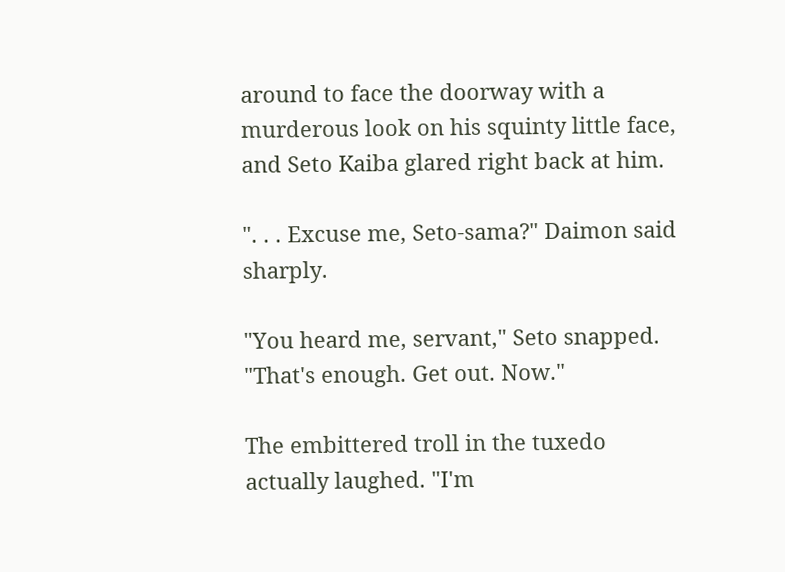around to face the doorway with a murderous look on his squinty little face, and Seto Kaiba glared right back at him.

". . . Excuse me, Seto-sama?" Daimon said sharply.

"You heard me, servant," Seto snapped. "That's enough. Get out. Now."

The embittered troll in the tuxedo actually laughed. "I'm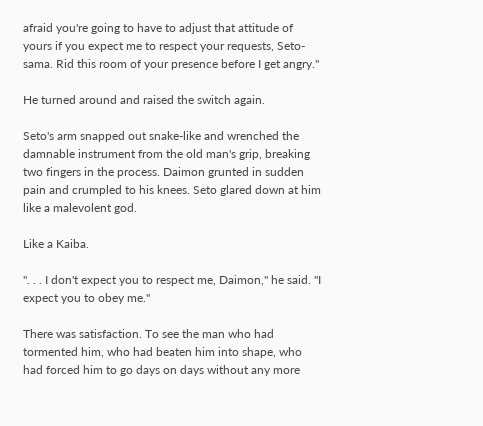afraid you're going to have to adjust that attitude of yours if you expect me to respect your requests, Seto-sama. Rid this room of your presence before I get angry."

He turned around and raised the switch again.

Seto's arm snapped out snake-like and wrenched the damnable instrument from the old man's grip, breaking two fingers in the process. Daimon grunted in sudden pain and crumpled to his knees. Seto glared down at him like a malevolent god.

Like a Kaiba.

". . . I don't expect you to respect me, Daimon," he said. "I expect you to obey me."

There was satisfaction. To see the man who had tormented him, who had beaten him into shape, who had forced him to go days on days without any more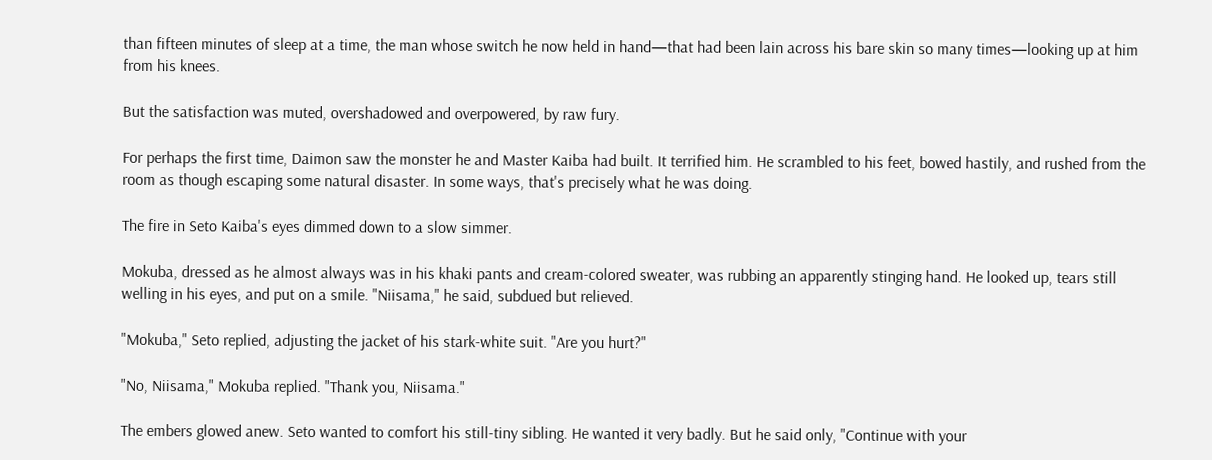than fifteen minutes of sleep at a time, the man whose switch he now held in hand—that had been lain across his bare skin so many times—looking up at him from his knees.

But the satisfaction was muted, overshadowed and overpowered, by raw fury.

For perhaps the first time, Daimon saw the monster he and Master Kaiba had built. It terrified him. He scrambled to his feet, bowed hastily, and rushed from the room as though escaping some natural disaster. In some ways, that's precisely what he was doing.

The fire in Seto Kaiba's eyes dimmed down to a slow simmer.

Mokuba, dressed as he almost always was in his khaki pants and cream-colored sweater, was rubbing an apparently stinging hand. He looked up, tears still welling in his eyes, and put on a smile. "Niisama," he said, subdued but relieved.

"Mokuba," Seto replied, adjusting the jacket of his stark-white suit. "Are you hurt?"

"No, Niisama," Mokuba replied. "Thank you, Niisama."

The embers glowed anew. Seto wanted to comfort his still-tiny sibling. He wanted it very badly. But he said only, "Continue with your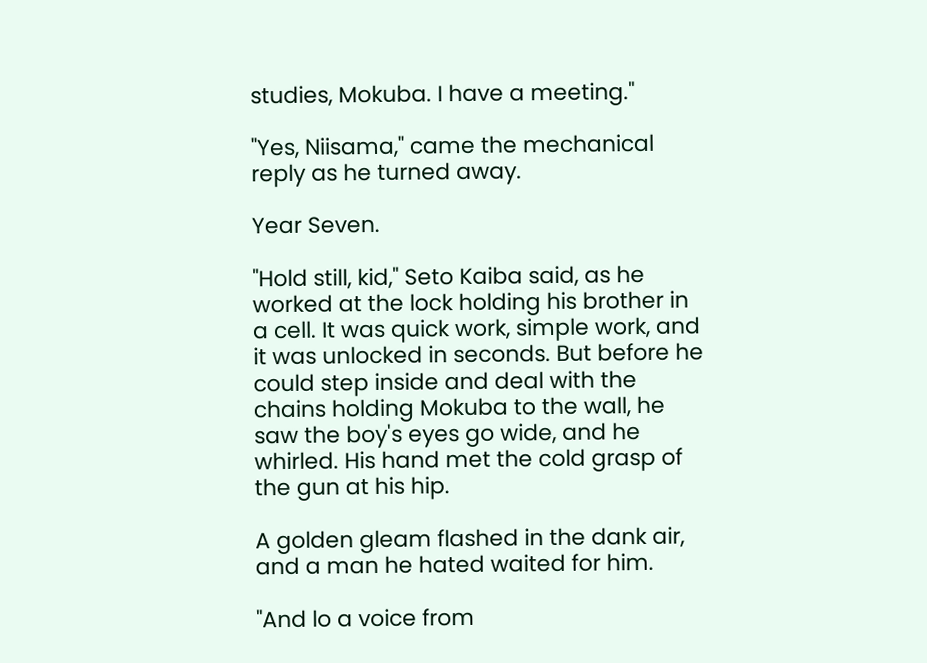studies, Mokuba. I have a meeting."

"Yes, Niisama," came the mechanical reply as he turned away.

Year Seven.

"Hold still, kid," Seto Kaiba said, as he worked at the lock holding his brother in a cell. It was quick work, simple work, and it was unlocked in seconds. But before he could step inside and deal with the chains holding Mokuba to the wall, he saw the boy's eyes go wide, and he whirled. His hand met the cold grasp of the gun at his hip.

A golden gleam flashed in the dank air, and a man he hated waited for him.

"And lo a voice from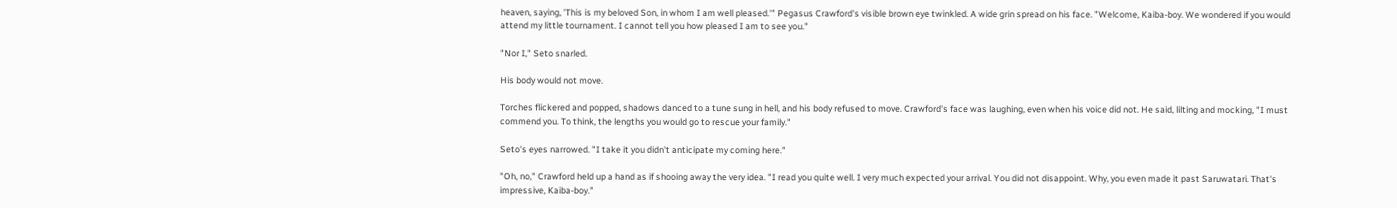heaven, saying, 'This is my beloved Son, in whom I am well pleased.'" Pegasus Crawford's visible brown eye twinkled. A wide grin spread on his face. "Welcome, Kaiba-boy. We wondered if you would attend my little tournament. I cannot tell you how pleased I am to see you."

"Nor I," Seto snarled.

His body would not move.

Torches flickered and popped, shadows danced to a tune sung in hell, and his body refused to move. Crawford's face was laughing, even when his voice did not. He said, lilting and mocking, "I must commend you. To think, the lengths you would go to rescue your family."

Seto's eyes narrowed. "I take it you didn't anticipate my coming here."

"Oh, no," Crawford held up a hand as if shooing away the very idea. "I read you quite well. I very much expected your arrival. You did not disappoint. Why, you even made it past Saruwatari. That's impressive, Kaiba-boy."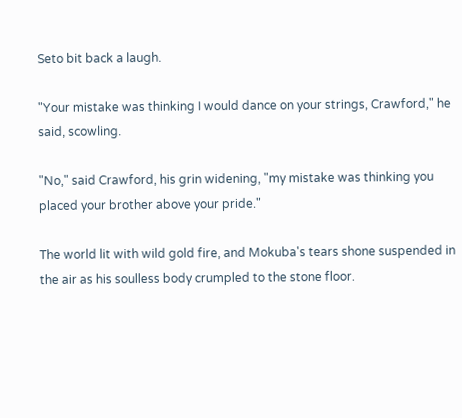Seto bit back a laugh.

"Your mistake was thinking I would dance on your strings, Crawford," he said, scowling.

"No," said Crawford, his grin widening, "my mistake was thinking you placed your brother above your pride."

The world lit with wild gold fire, and Mokuba's tears shone suspended in the air as his soulless body crumpled to the stone floor.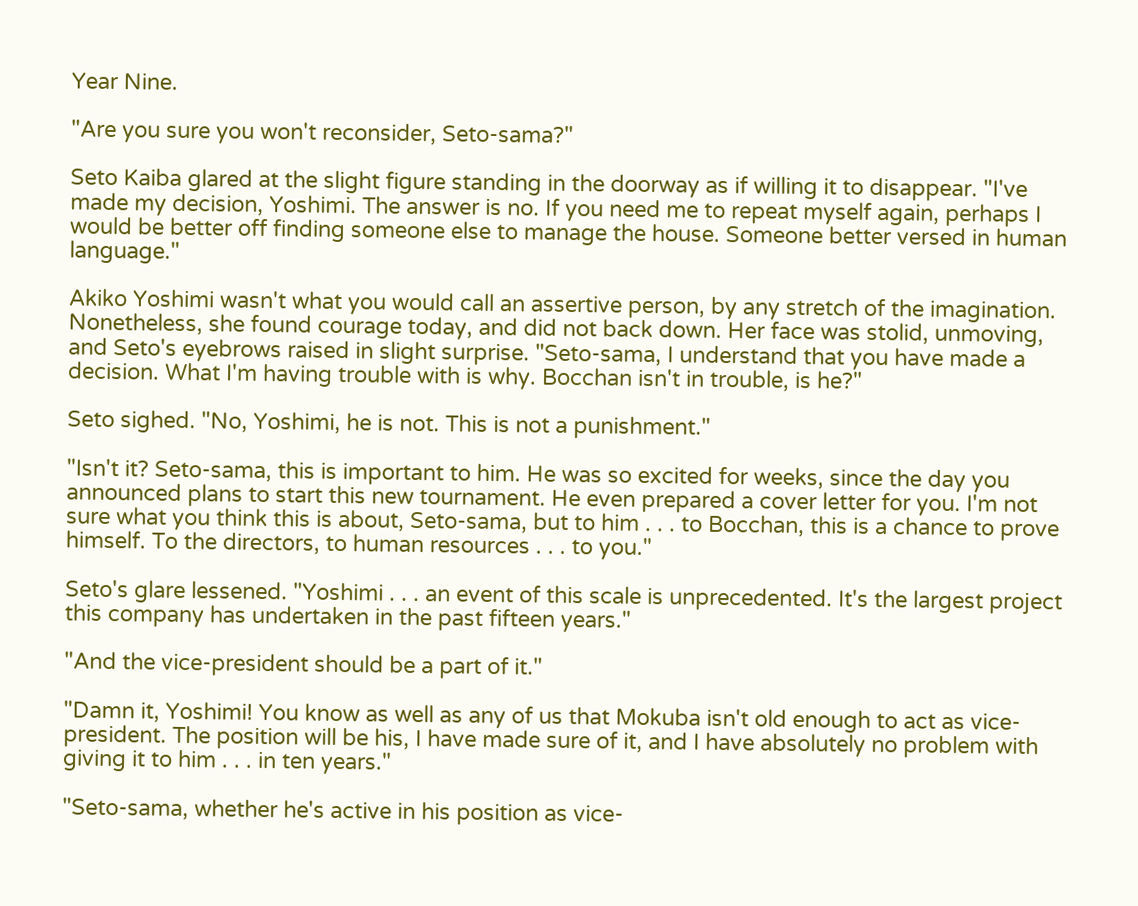Year Nine.

"Are you sure you won't reconsider, Seto-sama?"

Seto Kaiba glared at the slight figure standing in the doorway as if willing it to disappear. "I've made my decision, Yoshimi. The answer is no. If you need me to repeat myself again, perhaps I would be better off finding someone else to manage the house. Someone better versed in human language."

Akiko Yoshimi wasn't what you would call an assertive person, by any stretch of the imagination. Nonetheless, she found courage today, and did not back down. Her face was stolid, unmoving, and Seto's eyebrows raised in slight surprise. "Seto-sama, I understand that you have made a decision. What I'm having trouble with is why. Bocchan isn't in trouble, is he?"

Seto sighed. "No, Yoshimi, he is not. This is not a punishment."

"Isn't it? Seto-sama, this is important to him. He was so excited for weeks, since the day you announced plans to start this new tournament. He even prepared a cover letter for you. I'm not sure what you think this is about, Seto-sama, but to him . . . to Bocchan, this is a chance to prove himself. To the directors, to human resources . . . to you."

Seto's glare lessened. "Yoshimi . . . an event of this scale is unprecedented. It's the largest project this company has undertaken in the past fifteen years."

"And the vice-president should be a part of it."

"Damn it, Yoshimi! You know as well as any of us that Mokuba isn't old enough to act as vice-president. The position will be his, I have made sure of it, and I have absolutely no problem with giving it to him . . . in ten years."

"Seto-sama, whether he's active in his position as vice-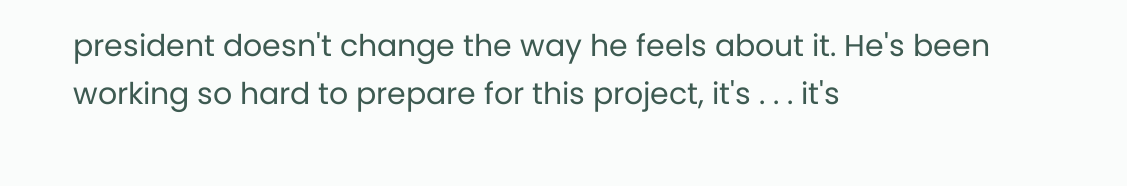president doesn't change the way he feels about it. He's been working so hard to prepare for this project, it's . . . it's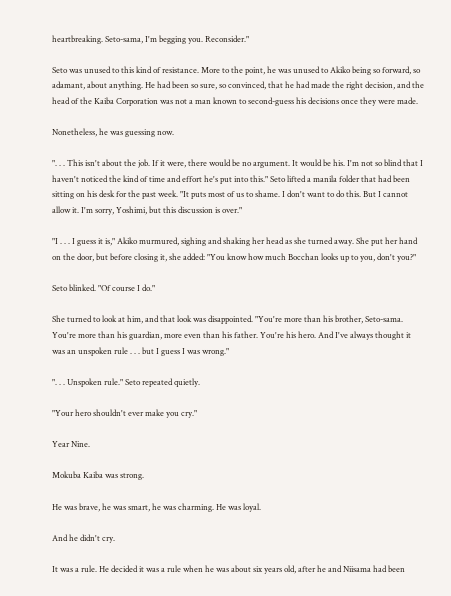heartbreaking. Seto-sama, I'm begging you. Reconsider."

Seto was unused to this kind of resistance. More to the point, he was unused to Akiko being so forward, so adamant, about anything. He had been so sure, so convinced, that he had made the right decision, and the head of the Kaiba Corporation was not a man known to second-guess his decisions once they were made.

Nonetheless, he was guessing now.

". . . This isn't about the job. If it were, there would be no argument. It would be his. I'm not so blind that I haven't noticed the kind of time and effort he's put into this." Seto lifted a manila folder that had been sitting on his desk for the past week. "It puts most of us to shame. I don't want to do this. But I cannot allow it. I'm sorry, Yoshimi, but this discussion is over."

"I . . . I guess it is," Akiko murmured, sighing and shaking her head as she turned away. She put her hand on the door, but before closing it, she added: "You know how much Bocchan looks up to you, don't you?"

Seto blinked. "Of course I do."

She turned to look at him, and that look was disappointed. "You're more than his brother, Seto-sama. You're more than his guardian, more even than his father. You're his hero. And I've always thought it was an unspoken rule . . . but I guess I was wrong."

". . . Unspoken rule." Seto repeated quietly.

"Your hero shouldn't ever make you cry."

Year Nine.

Mokuba Kaiba was strong.

He was brave, he was smart, he was charming. He was loyal.

And he didn't cry.

It was a rule. He decided it was a rule when he was about six years old, after he and Niisama had been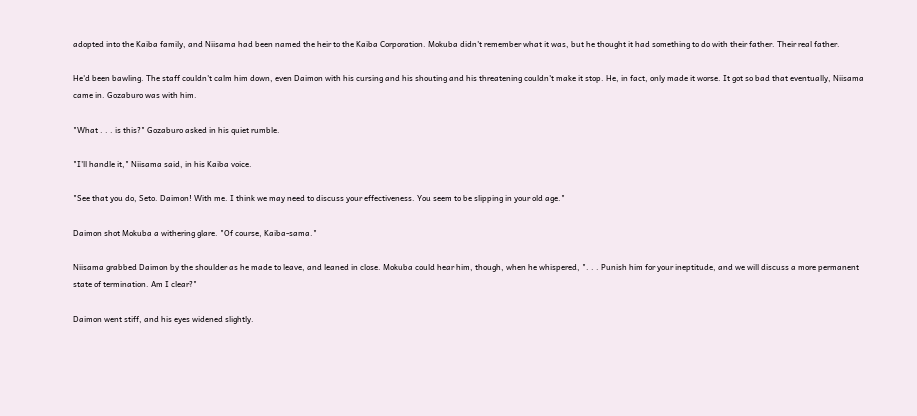adopted into the Kaiba family, and Niisama had been named the heir to the Kaiba Corporation. Mokuba didn't remember what it was, but he thought it had something to do with their father. Their real father.

He'd been bawling. The staff couldn't calm him down, even Daimon with his cursing and his shouting and his threatening couldn't make it stop. He, in fact, only made it worse. It got so bad that eventually, Niisama came in. Gozaburo was with him.

"What . . . is this?" Gozaburo asked in his quiet rumble.

"I'll handle it," Niisama said, in his Kaiba voice.

"See that you do, Seto. Daimon! With me. I think we may need to discuss your effectiveness. You seem to be slipping in your old age."

Daimon shot Mokuba a withering glare. "Of course, Kaiba-sama."

Niisama grabbed Daimon by the shoulder as he made to leave, and leaned in close. Mokuba could hear him, though, when he whispered, ". . . Punish him for your ineptitude, and we will discuss a more permanent state of termination. Am I clear?"

Daimon went stiff, and his eyes widened slightly.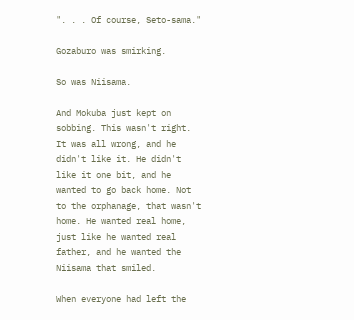". . . Of course, Seto-sama."

Gozaburo was smirking.

So was Niisama.

And Mokuba just kept on sobbing. This wasn't right. It was all wrong, and he didn't like it. He didn't like it one bit, and he wanted to go back home. Not to the orphanage, that wasn't home. He wanted real home, just like he wanted real father, and he wanted the Niisama that smiled.

When everyone had left the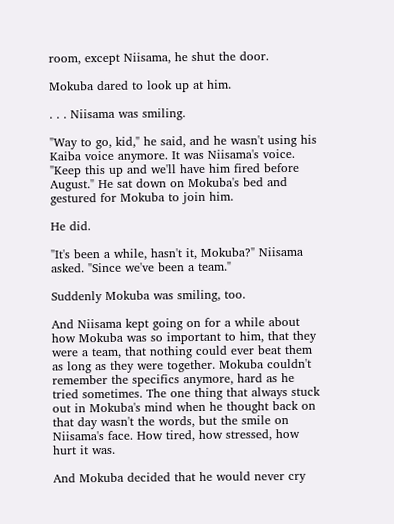room, except Niisama, he shut the door.

Mokuba dared to look up at him.

. . . Niisama was smiling.

"Way to go, kid," he said, and he wasn't using his Kaiba voice anymore. It was Niisama's voice. "Keep this up and we'll have him fired before August." He sat down on Mokuba's bed and gestured for Mokuba to join him.

He did.

"It's been a while, hasn't it, Mokuba?" Niisama asked. "Since we've been a team."

Suddenly Mokuba was smiling, too.

And Niisama kept going on for a while about how Mokuba was so important to him, that they were a team, that nothing could ever beat them as long as they were together. Mokuba couldn't remember the specifics anymore, hard as he tried sometimes. The one thing that always stuck out in Mokuba's mind when he thought back on that day wasn't the words, but the smile on Niisama's face. How tired, how stressed, how hurt it was.

And Mokuba decided that he would never cry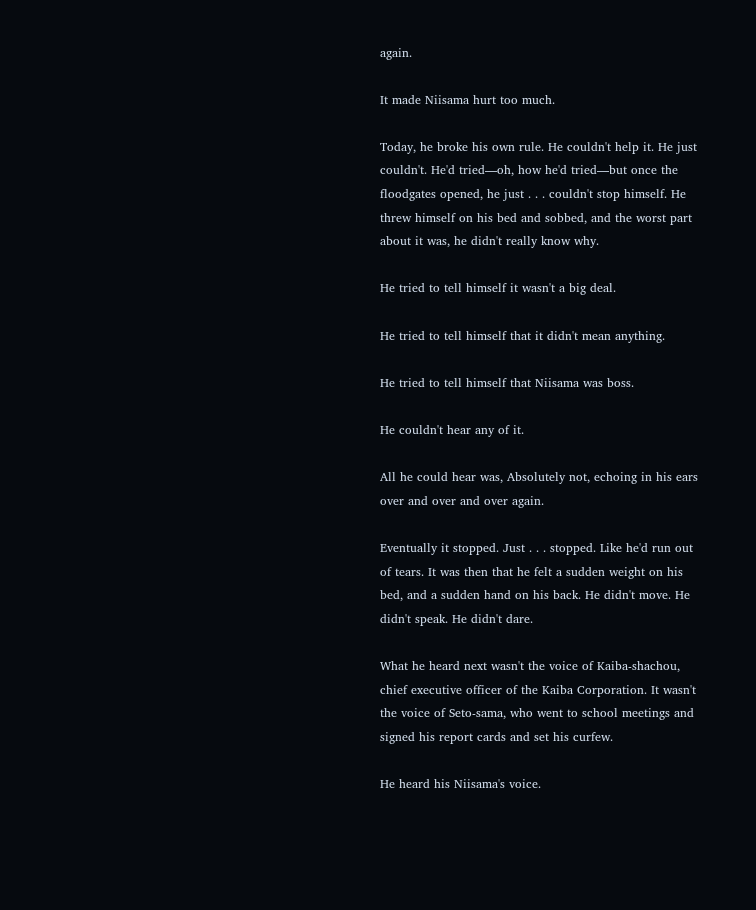again.

It made Niisama hurt too much.

Today, he broke his own rule. He couldn't help it. He just couldn't. He'd tried—oh, how he'd tried—but once the floodgates opened, he just . . . couldn't stop himself. He threw himself on his bed and sobbed, and the worst part about it was, he didn't really know why.

He tried to tell himself it wasn't a big deal.

He tried to tell himself that it didn't mean anything.

He tried to tell himself that Niisama was boss.

He couldn't hear any of it.

All he could hear was, Absolutely not, echoing in his ears over and over and over again.

Eventually it stopped. Just . . . stopped. Like he'd run out of tears. It was then that he felt a sudden weight on his bed, and a sudden hand on his back. He didn't move. He didn't speak. He didn't dare.

What he heard next wasn't the voice of Kaiba-shachou, chief executive officer of the Kaiba Corporation. It wasn't the voice of Seto-sama, who went to school meetings and signed his report cards and set his curfew.

He heard his Niisama's voice.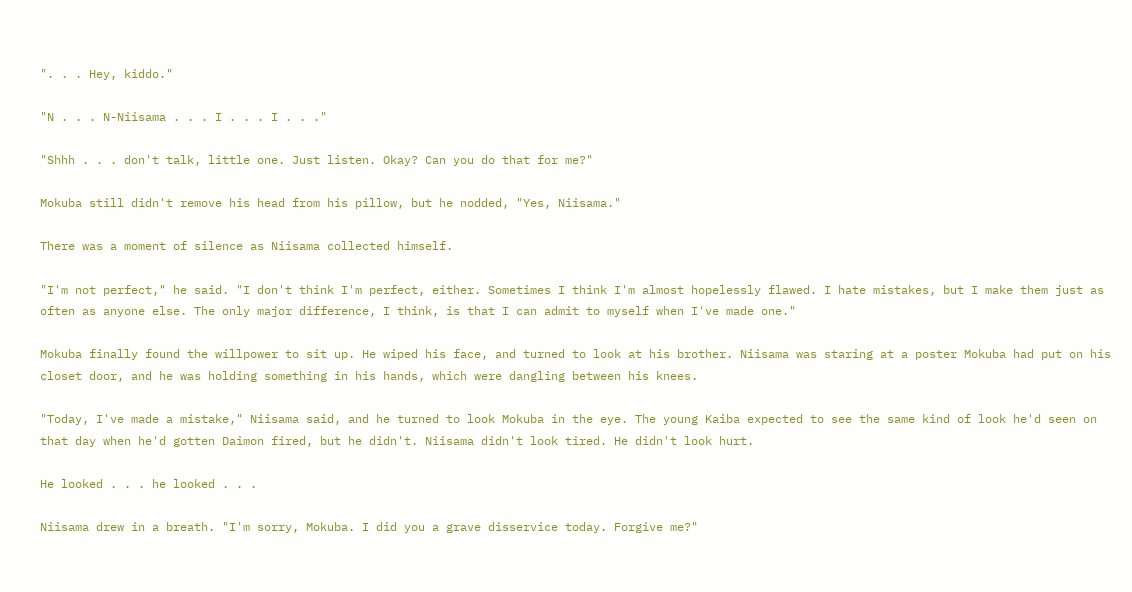". . . Hey, kiddo."

"N . . . N-Niisama . . . I . . . I . . ."

"Shhh . . . don't talk, little one. Just listen. Okay? Can you do that for me?"

Mokuba still didn't remove his head from his pillow, but he nodded, "Yes, Niisama."

There was a moment of silence as Niisama collected himself.

"I'm not perfect," he said. "I don't think I'm perfect, either. Sometimes I think I'm almost hopelessly flawed. I hate mistakes, but I make them just as often as anyone else. The only major difference, I think, is that I can admit to myself when I've made one."

Mokuba finally found the willpower to sit up. He wiped his face, and turned to look at his brother. Niisama was staring at a poster Mokuba had put on his closet door, and he was holding something in his hands, which were dangling between his knees.

"Today, I've made a mistake," Niisama said, and he turned to look Mokuba in the eye. The young Kaiba expected to see the same kind of look he'd seen on that day when he'd gotten Daimon fired, but he didn't. Niisama didn't look tired. He didn't look hurt.

He looked . . . he looked . . .

Niisama drew in a breath. "I'm sorry, Mokuba. I did you a grave disservice today. Forgive me?"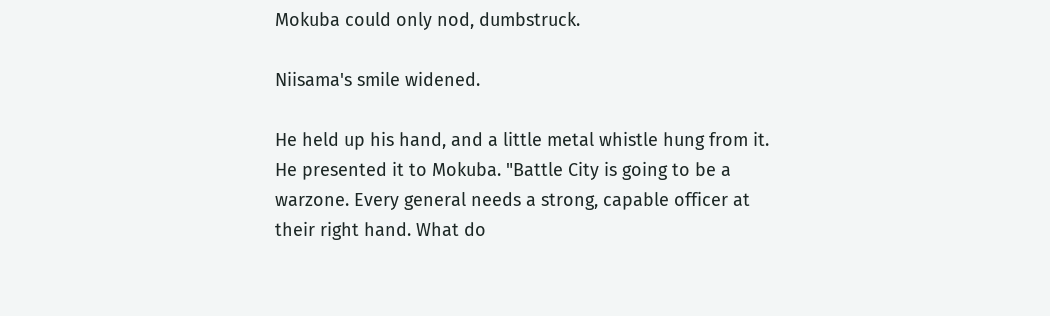Mokuba could only nod, dumbstruck.

Niisama's smile widened.

He held up his hand, and a little metal whistle hung from it. He presented it to Mokuba. "Battle City is going to be a warzone. Every general needs a strong, capable officer at their right hand. What do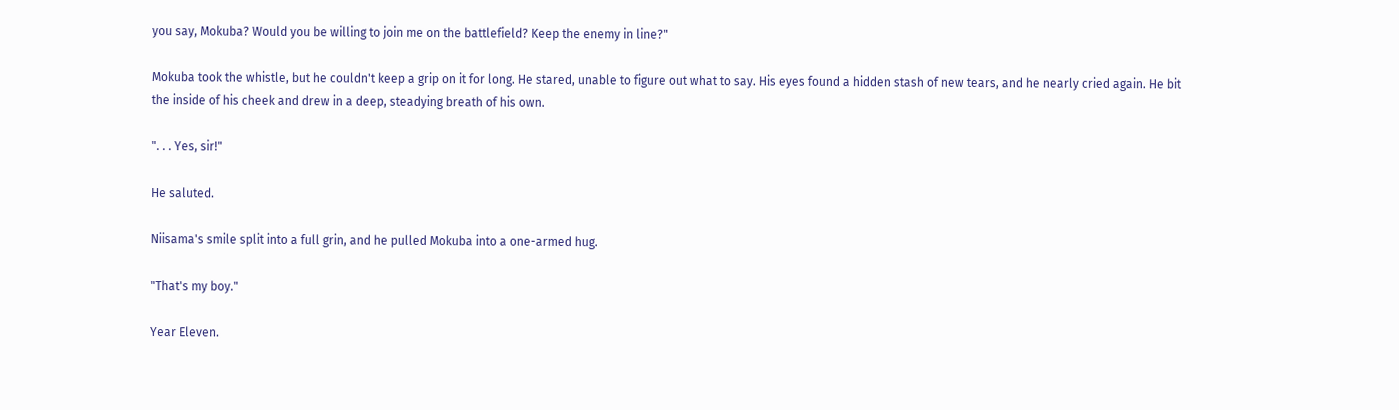you say, Mokuba? Would you be willing to join me on the battlefield? Keep the enemy in line?"

Mokuba took the whistle, but he couldn't keep a grip on it for long. He stared, unable to figure out what to say. His eyes found a hidden stash of new tears, and he nearly cried again. He bit the inside of his cheek and drew in a deep, steadying breath of his own.

". . . Yes, sir!"

He saluted.

Niisama's smile split into a full grin, and he pulled Mokuba into a one-armed hug.

"That's my boy."

Year Eleven.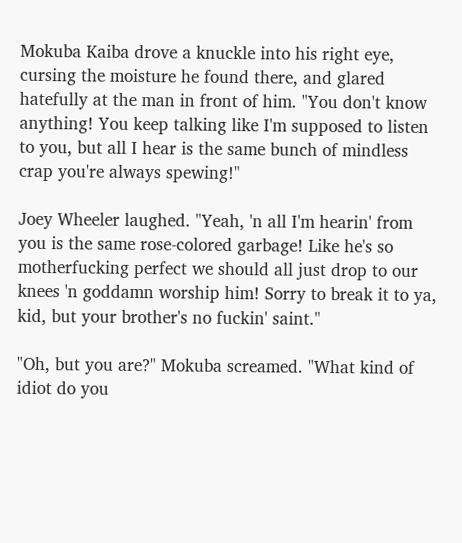Mokuba Kaiba drove a knuckle into his right eye, cursing the moisture he found there, and glared hatefully at the man in front of him. "You don't know anything! You keep talking like I'm supposed to listen to you, but all I hear is the same bunch of mindless crap you're always spewing!"

Joey Wheeler laughed. "Yeah, 'n all I'm hearin' from you is the same rose-colored garbage! Like he's so motherfucking perfect we should all just drop to our knees 'n goddamn worship him! Sorry to break it to ya, kid, but your brother's no fuckin' saint."

"Oh, but you are?" Mokuba screamed. "What kind of idiot do you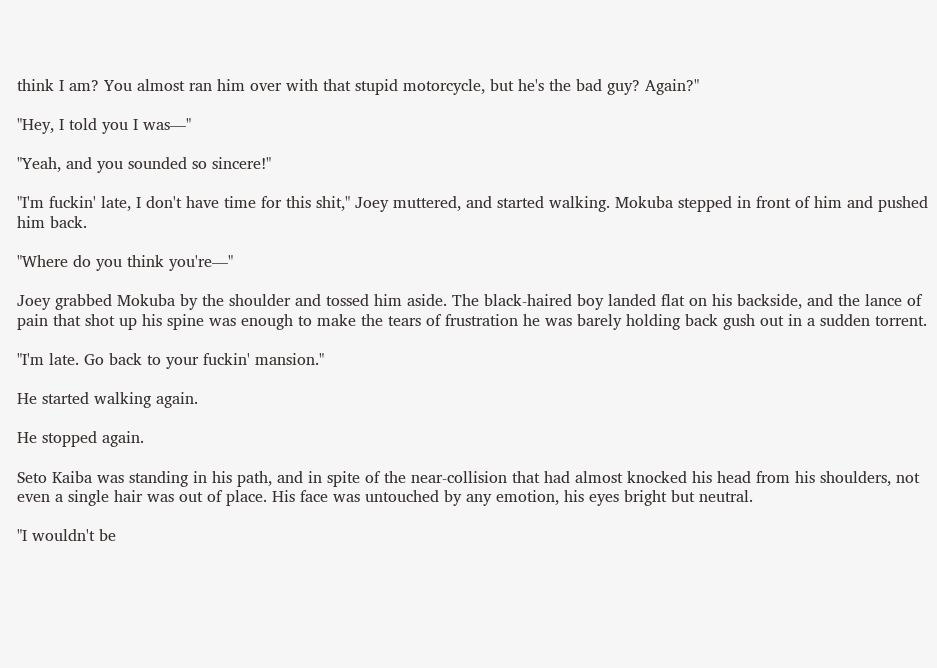think I am? You almost ran him over with that stupid motorcycle, but he's the bad guy? Again?"

"Hey, I told you I was—"

"Yeah, and you sounded so sincere!"

"I'm fuckin' late, I don't have time for this shit," Joey muttered, and started walking. Mokuba stepped in front of him and pushed him back.

"Where do you think you're—"

Joey grabbed Mokuba by the shoulder and tossed him aside. The black-haired boy landed flat on his backside, and the lance of pain that shot up his spine was enough to make the tears of frustration he was barely holding back gush out in a sudden torrent.

"I'm late. Go back to your fuckin' mansion."

He started walking again.

He stopped again.

Seto Kaiba was standing in his path, and in spite of the near-collision that had almost knocked his head from his shoulders, not even a single hair was out of place. His face was untouched by any emotion, his eyes bright but neutral.

"I wouldn't be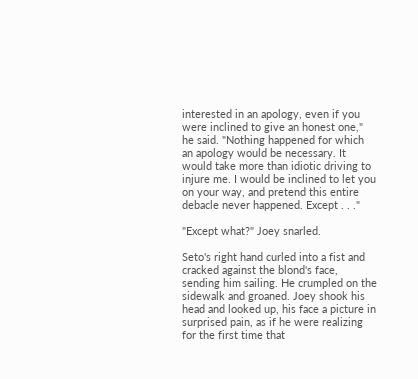interested in an apology, even if you were inclined to give an honest one," he said. "Nothing happened for which an apology would be necessary. It would take more than idiotic driving to injure me. I would be inclined to let you on your way, and pretend this entire debacle never happened. Except . . ."

"Except what?" Joey snarled.

Seto's right hand curled into a fist and cracked against the blond's face, sending him sailing. He crumpled on the sidewalk and groaned. Joey shook his head and looked up, his face a picture in surprised pain, as if he were realizing for the first time that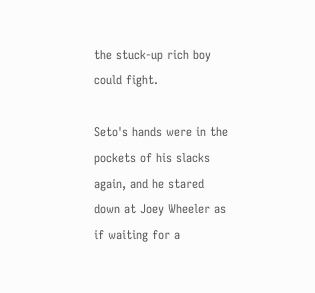the stuck-up rich boy could fight.

Seto's hands were in the pockets of his slacks again, and he stared down at Joey Wheeler as if waiting for a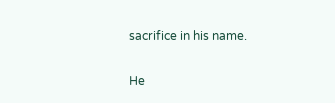sacrifice in his name.

He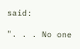said:

". . . No one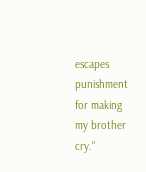escapes punishment for making my brother cry."